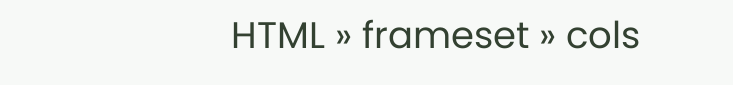HTML » frameset » cols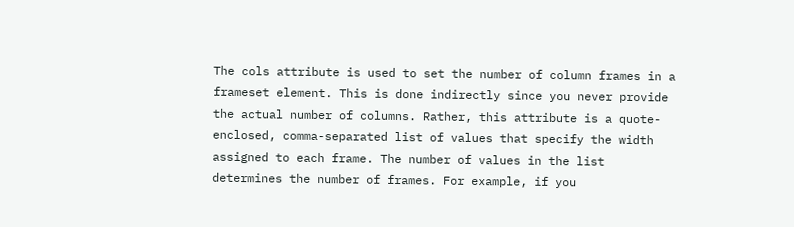The cols attribute is used to set the number of column frames in a frameset element. This is done indirectly since you never provide the actual number of columns. Rather, this attribute is a quote-enclosed, comma-separated list of values that specify the width assigned to each frame. The number of values in the list determines the number of frames. For example, if you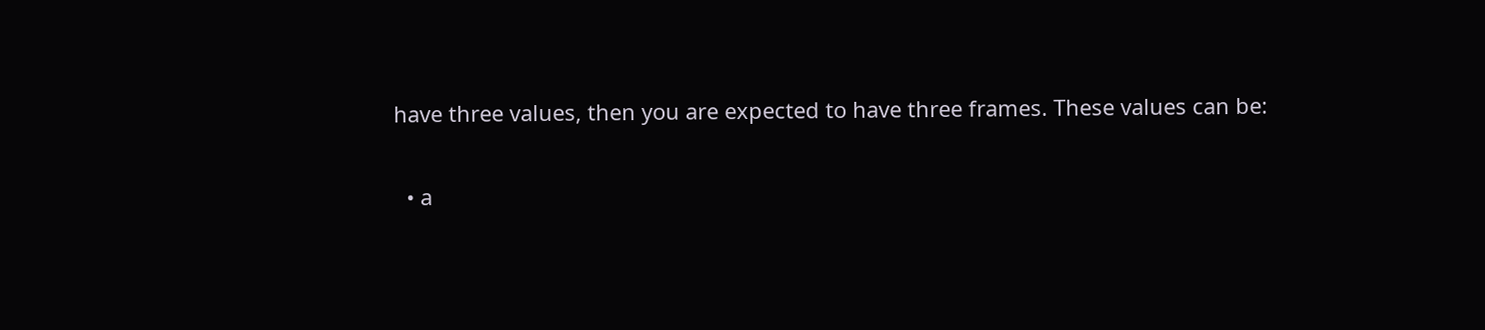have three values, then you are expected to have three frames. These values can be:

  • a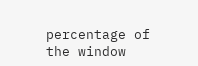percentage of the window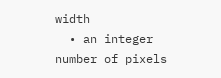width
  • an integer number of pixels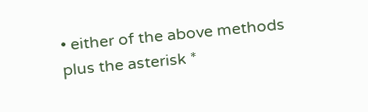• either of the above methods plus the asterisk *